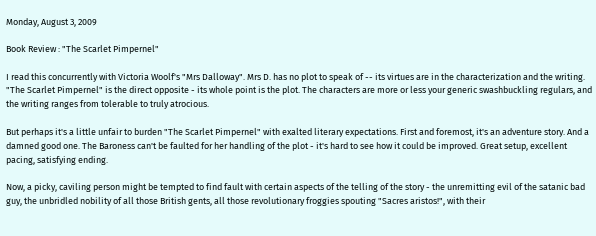Monday, August 3, 2009

Book Review : "The Scarlet Pimpernel"

I read this concurrently with Victoria Woolf's "Mrs Dalloway". Mrs D. has no plot to speak of -- its virtues are in the characterization and the writing. "The Scarlet Pimpernel" is the direct opposite - its whole point is the plot. The characters are more or less your generic swashbuckling regulars, and the writing ranges from tolerable to truly atrocious.

But perhaps it's a little unfair to burden "The Scarlet Pimpernel" with exalted literary expectations. First and foremost, it's an adventure story. And a damned good one. The Baroness can't be faulted for her handling of the plot - it's hard to see how it could be improved. Great setup, excellent pacing, satisfying ending.

Now, a picky, caviling person might be tempted to find fault with certain aspects of the telling of the story - the unremitting evil of the satanic bad guy, the unbridled nobility of all those British gents, all those revolutionary froggies spouting "Sacres aristos!", with their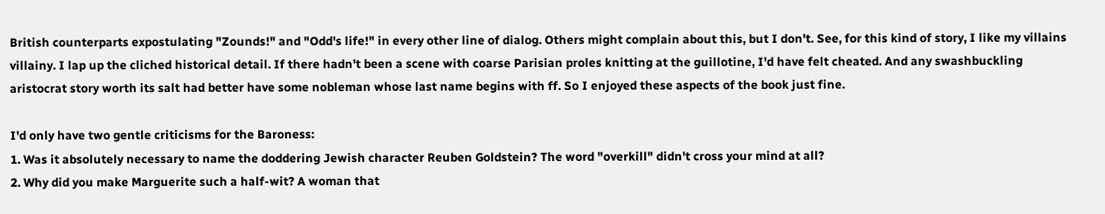British counterparts expostulating "Zounds!" and "Odd's life!" in every other line of dialog. Others might complain about this, but I don't. See, for this kind of story, I like my villains villainy. I lap up the cliched historical detail. If there hadn't been a scene with coarse Parisian proles knitting at the guillotine, I'd have felt cheated. And any swashbuckling aristocrat story worth its salt had better have some nobleman whose last name begins with ff. So I enjoyed these aspects of the book just fine.

I'd only have two gentle criticisms for the Baroness:
1. Was it absolutely necessary to name the doddering Jewish character Reuben Goldstein? The word "overkill" didn't cross your mind at all?
2. Why did you make Marguerite such a half-wit? A woman that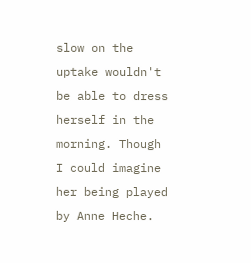slow on the uptake wouldn't be able to dress herself in the morning. Though I could imagine her being played by Anne Heche.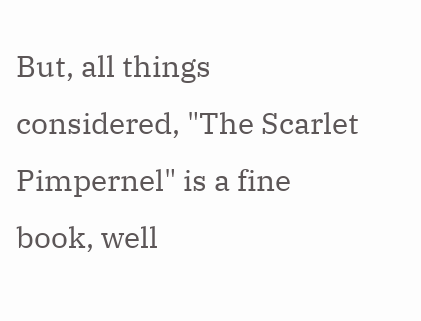But, all things considered, "The Scarlet Pimpernel" is a fine book, well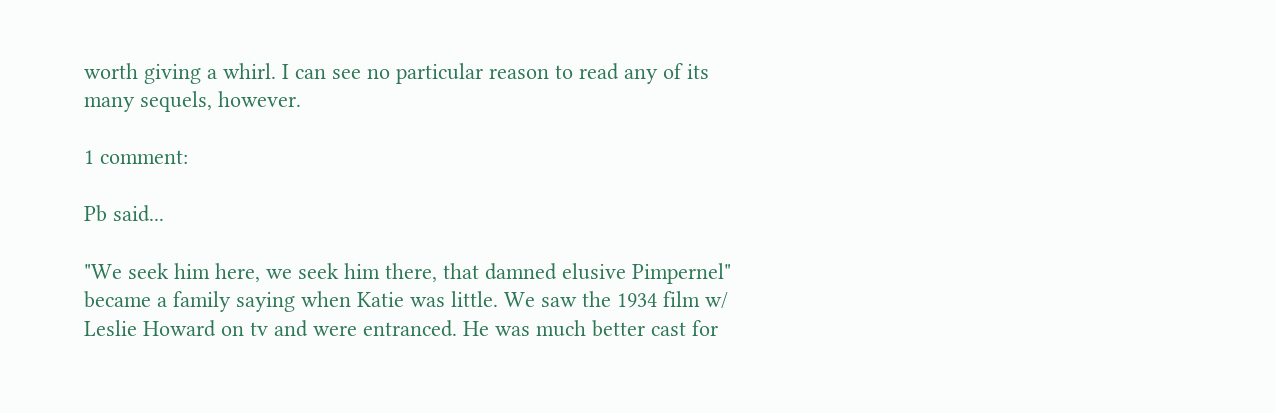worth giving a whirl. I can see no particular reason to read any of its many sequels, however.

1 comment:

Pb said...

"We seek him here, we seek him there, that damned elusive Pimpernel" became a family saying when Katie was little. We saw the 1934 film w/ Leslie Howard on tv and were entranced. He was much better cast for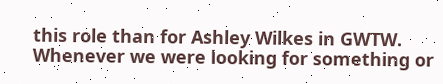this role than for Ashley Wilkes in GWTW. Whenever we were looking for something or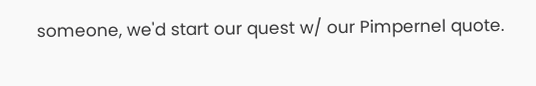someone, we'd start our quest w/ our Pimpernel quote.